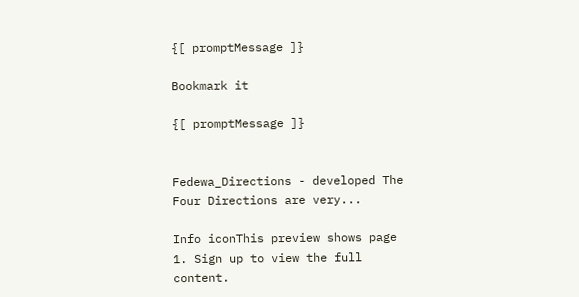{[ promptMessage ]}

Bookmark it

{[ promptMessage ]}


Fedewa_Directions - developed The Four Directions are very...

Info iconThis preview shows page 1. Sign up to view the full content.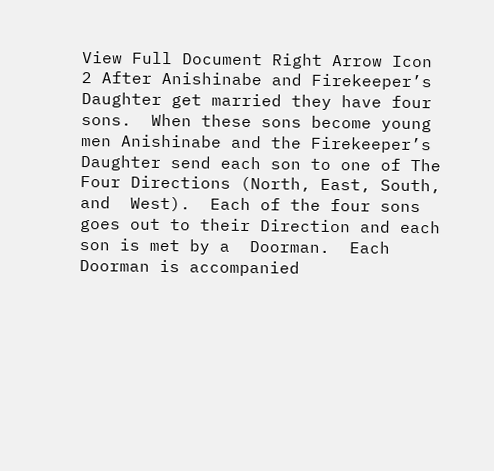View Full Document Right Arrow Icon
2 After Anishinabe and Firekeeper’s Daughter get married they have four  sons.  When these sons become young men Anishinabe and the Firekeeper’s  Daughter send each son to one of The Four Directions (North, East, South, and  West).  Each of the four sons goes out to their Direction and each son is met by a  Doorman.  Each Doorman is accompanied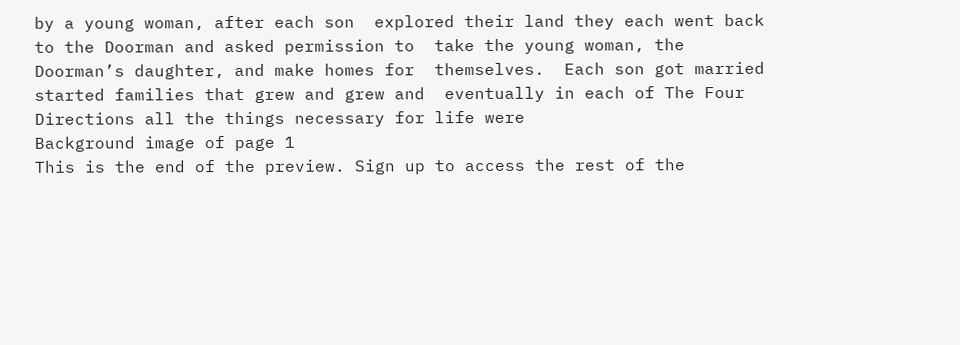by a young woman, after each son  explored their land they each went back to the Doorman and asked permission to  take the young woman, the Doorman’s daughter, and make homes for  themselves.  Each son got married started families that grew and grew and  eventually in each of The Four Directions all the things necessary for life were
Background image of page 1
This is the end of the preview. Sign up to access the rest of the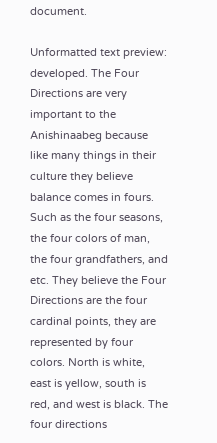document.

Unformatted text preview: developed. The Four Directions are very important to the Anishinaabeg because like many things in their culture they believe balance comes in fours. Such as the four seasons, the four colors of man, the four grandfathers, and etc. They believe the Four Directions are the four cardinal points, they are represented by four colors. North is white, east is yellow, south is red, and west is black. The four directions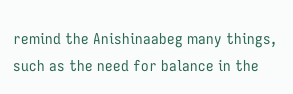remind the Anishinaabeg many things, such as the need for balance in the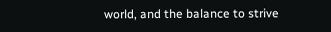world, and the balance to strive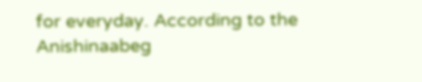for everyday. According to the Anishinaabeg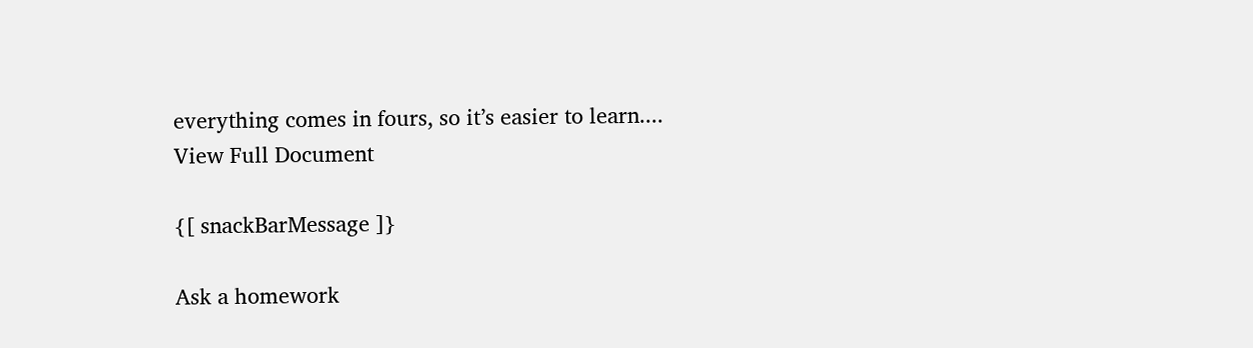everything comes in fours, so it’s easier to learn....
View Full Document

{[ snackBarMessage ]}

Ask a homework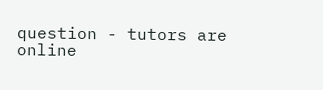question - tutors are online